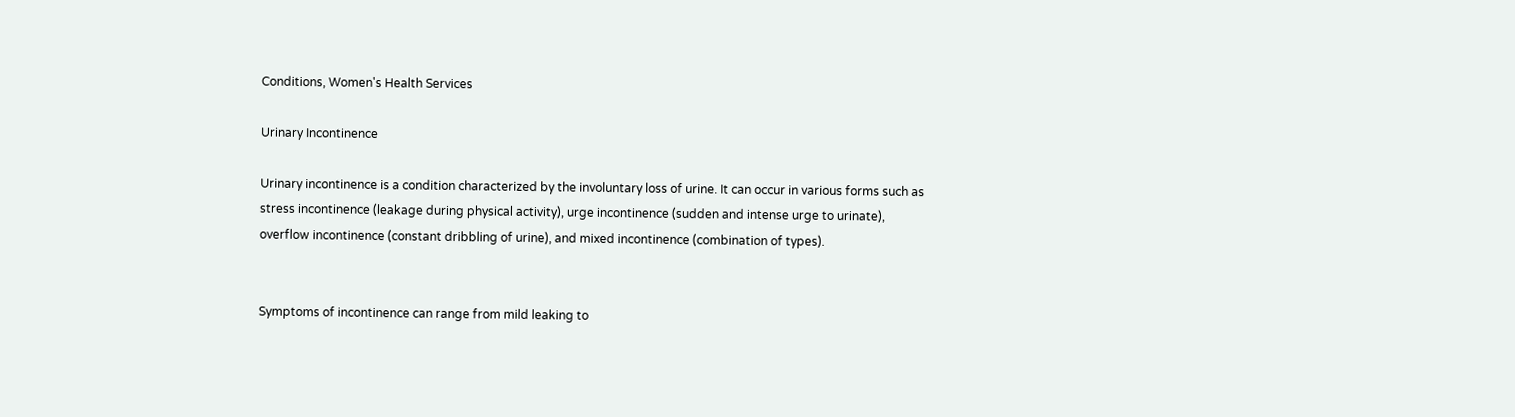Conditions, Women's Health Services

Urinary Incontinence

Urinary incontinence is a condition characterized by the involuntary loss of urine. It can occur in various forms such as stress incontinence (leakage during physical activity), urge incontinence (sudden and intense urge to urinate), overflow incontinence (constant dribbling of urine), and mixed incontinence (combination of types).


Symptoms of incontinence can range from mild leaking to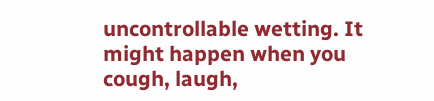uncontrollable wetting. It might happen when you cough, laugh,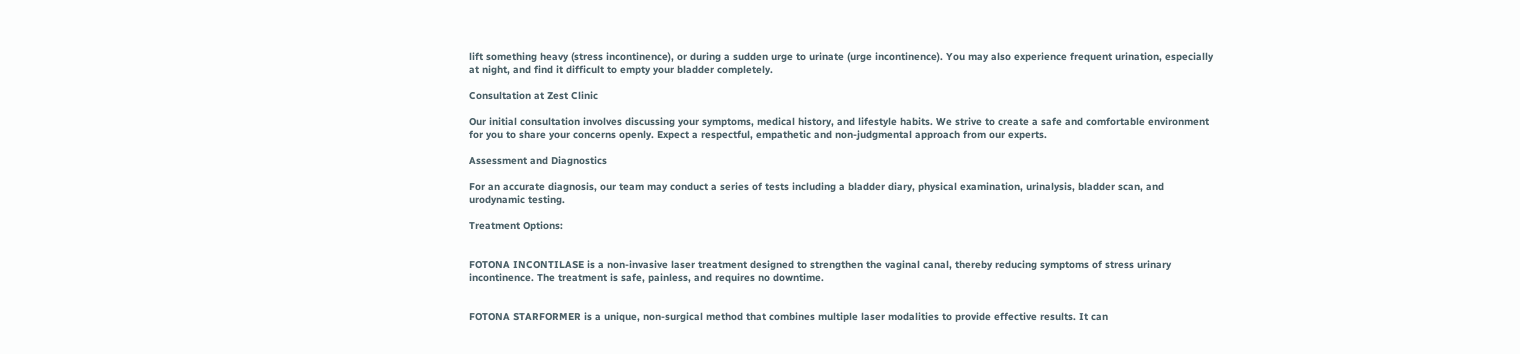lift something heavy (stress incontinence), or during a sudden urge to urinate (urge incontinence). You may also experience frequent urination, especially at night, and find it difficult to empty your bladder completely.

Consultation at Zest Clinic

Our initial consultation involves discussing your symptoms, medical history, and lifestyle habits. We strive to create a safe and comfortable environment for you to share your concerns openly. Expect a respectful, empathetic and non-judgmental approach from our experts.

Assessment and Diagnostics

For an accurate diagnosis, our team may conduct a series of tests including a bladder diary, physical examination, urinalysis, bladder scan, and urodynamic testing.

Treatment Options:


FOTONA INCONTILASE is a non-invasive laser treatment designed to strengthen the vaginal canal, thereby reducing symptoms of stress urinary incontinence. The treatment is safe, painless, and requires no downtime.


FOTONA STARFORMER is a unique, non-surgical method that combines multiple laser modalities to provide effective results. It can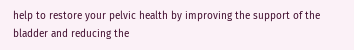help to restore your pelvic health by improving the support of the bladder and reducing the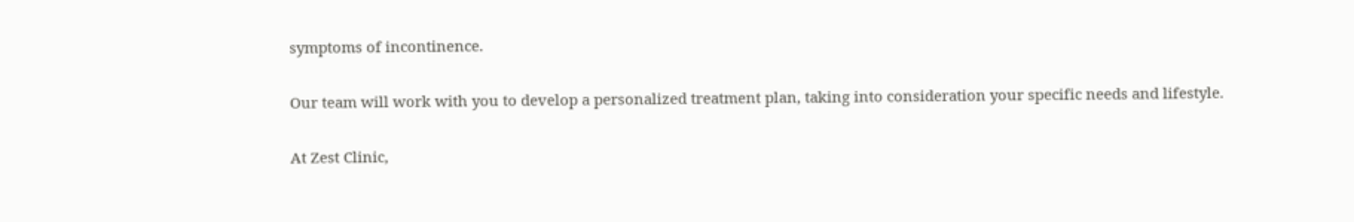symptoms of incontinence.

Our team will work with you to develop a personalized treatment plan, taking into consideration your specific needs and lifestyle.

At Zest Clinic,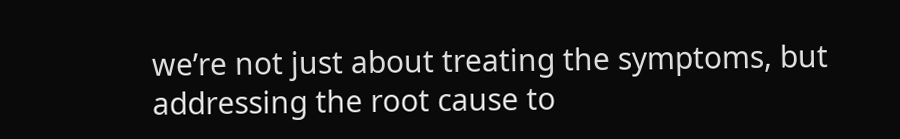we’re not just about treating the symptoms, but addressing the root cause to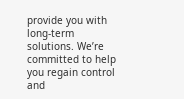provide you with long-term solutions. We’re committed to help you regain control and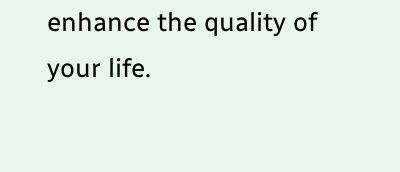enhance the quality of your life.